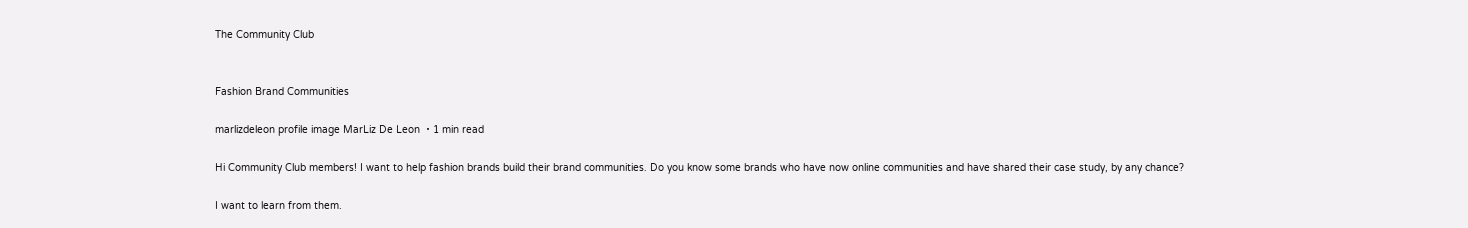The Community Club


Fashion Brand Communities

marlizdeleon profile image MarLiz De Leon ・1 min read

Hi Community Club members! I want to help fashion brands build their brand communities. Do you know some brands who have now online communities and have shared their case study, by any chance?

I want to learn from them.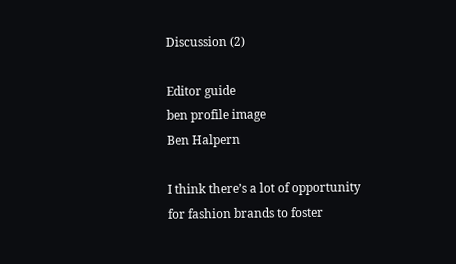Discussion (2)

Editor guide
ben profile image
Ben Halpern

I think there’s a lot of opportunity for fashion brands to foster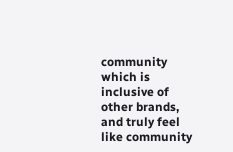community which is inclusive of other brands, and truly feel like community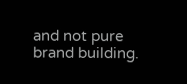and not pure brand building.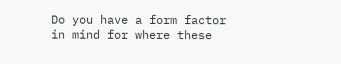Do you have a form factor in mind for where these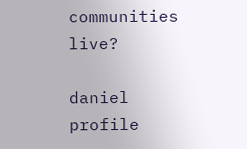communities live?

daniel profile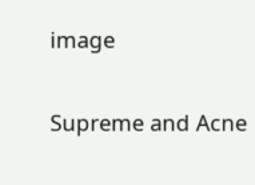image

Supreme and Acne